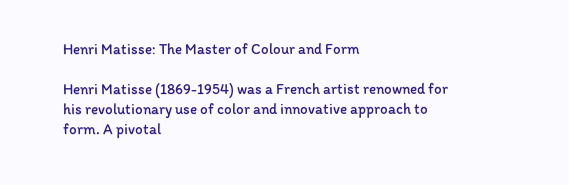Henri Matisse: The Master of Colour and Form

Henri Matisse (1869-1954) was a French artist renowned for his revolutionary use of color and innovative approach to form. A pivotal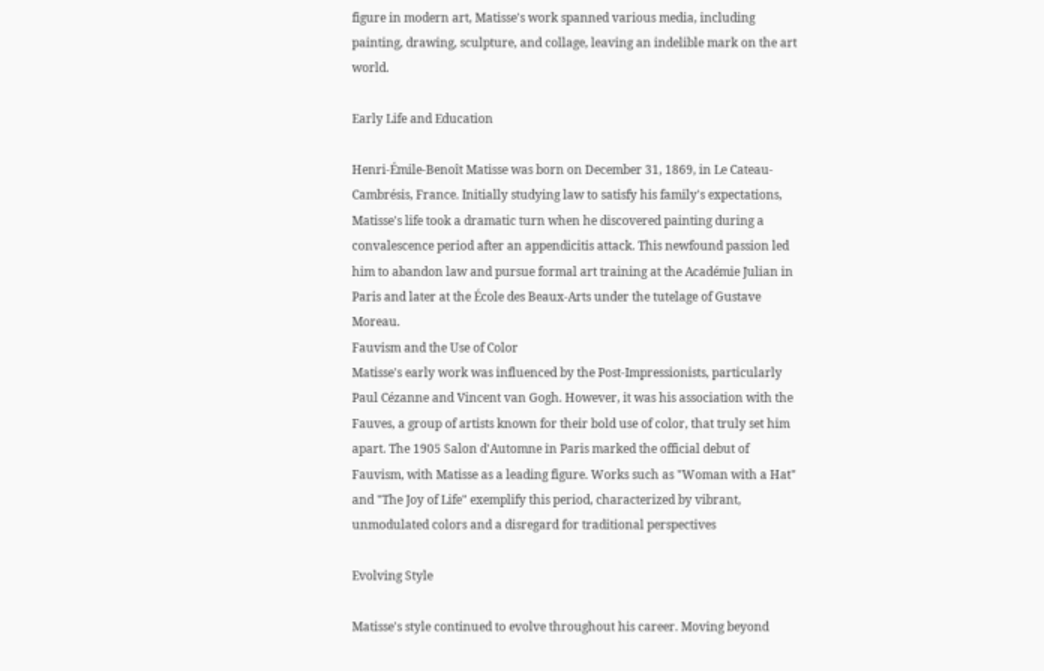figure in modern art, Matisse's work spanned various media, including painting, drawing, sculpture, and collage, leaving an indelible mark on the art world.

Early Life and Education

Henri-Émile-Benoît Matisse was born on December 31, 1869, in Le Cateau-Cambrésis, France. Initially studying law to satisfy his family's expectations, Matisse's life took a dramatic turn when he discovered painting during a convalescence period after an appendicitis attack. This newfound passion led him to abandon law and pursue formal art training at the Académie Julian in Paris and later at the École des Beaux-Arts under the tutelage of Gustave Moreau.
Fauvism and the Use of Color
Matisse's early work was influenced by the Post-Impressionists, particularly Paul Cézanne and Vincent van Gogh. However, it was his association with the Fauves, a group of artists known for their bold use of color, that truly set him apart. The 1905 Salon d'Automne in Paris marked the official debut of Fauvism, with Matisse as a leading figure. Works such as "Woman with a Hat" and "The Joy of Life" exemplify this period, characterized by vibrant, unmodulated colors and a disregard for traditional perspectives

Evolving Style

Matisse's style continued to evolve throughout his career. Moving beyond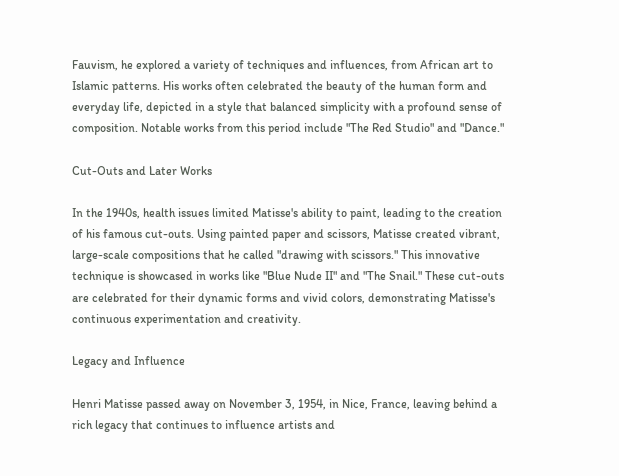Fauvism, he explored a variety of techniques and influences, from African art to Islamic patterns. His works often celebrated the beauty of the human form and everyday life, depicted in a style that balanced simplicity with a profound sense of composition. Notable works from this period include "The Red Studio" and "Dance."

Cut-Outs and Later Works

In the 1940s, health issues limited Matisse's ability to paint, leading to the creation of his famous cut-outs. Using painted paper and scissors, Matisse created vibrant, large-scale compositions that he called "drawing with scissors." This innovative technique is showcased in works like "Blue Nude II" and "The Snail." These cut-outs are celebrated for their dynamic forms and vivid colors, demonstrating Matisse's continuous experimentation and creativity.

Legacy and Influence

Henri Matisse passed away on November 3, 1954, in Nice, France, leaving behind a rich legacy that continues to influence artists and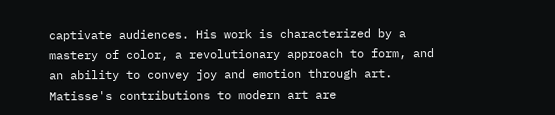captivate audiences. His work is characterized by a mastery of color, a revolutionary approach to form, and an ability to convey joy and emotion through art. Matisse's contributions to modern art are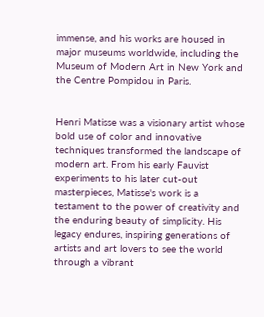immense, and his works are housed in major museums worldwide, including the Museum of Modern Art in New York and the Centre Pompidou in Paris.


Henri Matisse was a visionary artist whose bold use of color and innovative techniques transformed the landscape of modern art. From his early Fauvist experiments to his later cut-out masterpieces, Matisse's work is a testament to the power of creativity and the enduring beauty of simplicity. His legacy endures, inspiring generations of artists and art lovers to see the world through a vibrant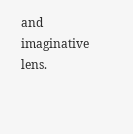and imaginative lens.